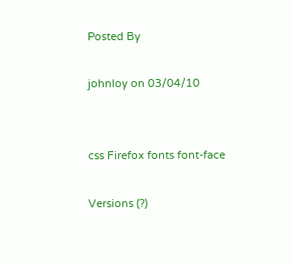Posted By

johnloy on 03/04/10


css Firefox fonts font-face

Versions (?)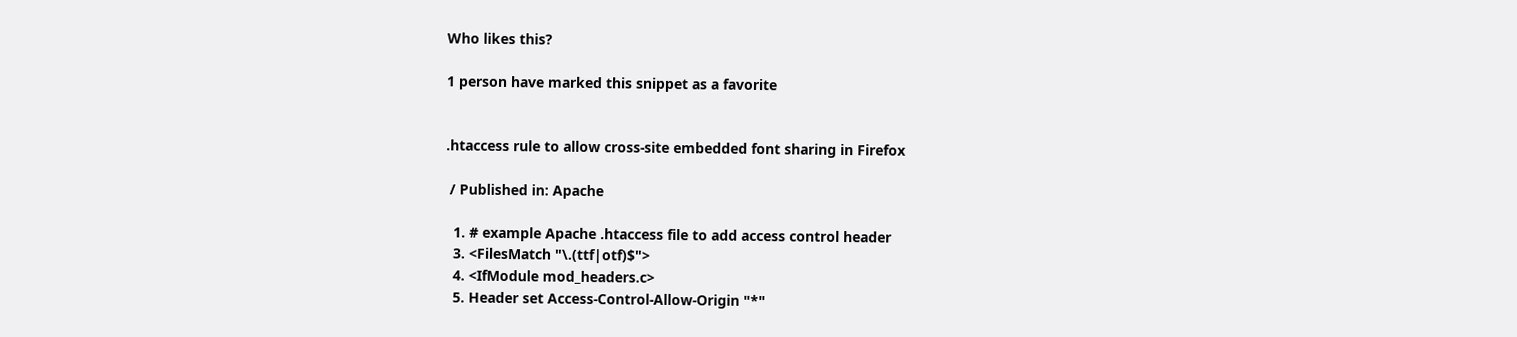Who likes this?

1 person have marked this snippet as a favorite


.htaccess rule to allow cross-site embedded font sharing in Firefox

 / Published in: Apache

  1. # example Apache .htaccess file to add access control header
  3. <FilesMatch "\.(ttf|otf)$">
  4. <IfModule mod_headers.c>
  5. Header set Access-Control-Allow-Origin "*"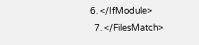6. </IfModule>
  7. </FilesMatch>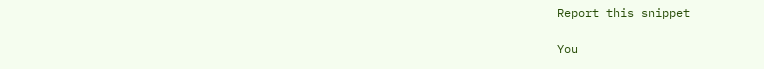Report this snippet

You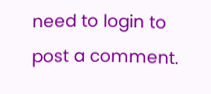need to login to post a comment.